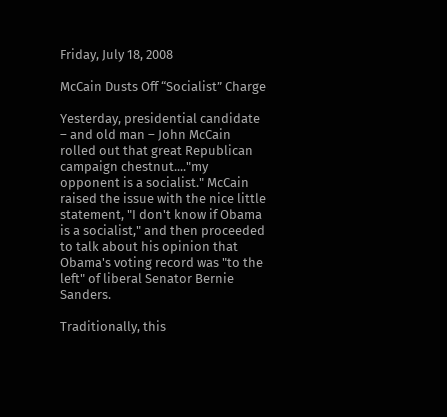Friday, July 18, 2008

McCain Dusts Off “Socialist” Charge

Yesterday, presidential candidate – and old man – John McCain rolled out that great Republican campaign chestnut...."my opponent is a socialist." McCain raised the issue with the nice little statement, "I don't know if Obama is a socialist," and then proceeded to talk about his opinion that Obama's voting record was "to the left" of liberal Senator Bernie Sanders.

Traditionally, this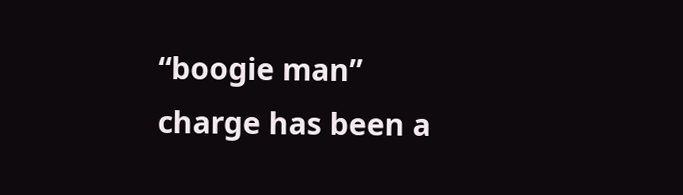“boogie man” charge has been a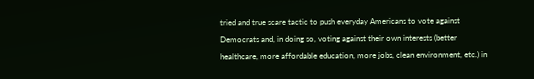tried and true scare tactic to push everyday Americans to vote against Democrats and, in doing so, voting against their own interests (better healthcare, more affordable education, more jobs, clean environment, etc.) in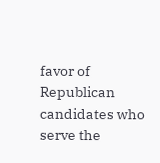favor of Republican candidates who serve the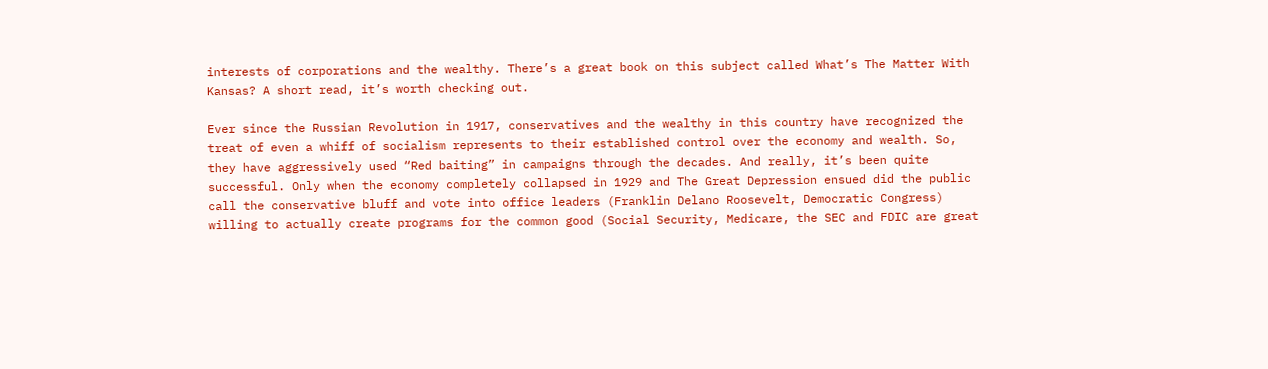interests of corporations and the wealthy. There’s a great book on this subject called What’s The Matter With Kansas? A short read, it’s worth checking out.

Ever since the Russian Revolution in 1917, conservatives and the wealthy in this country have recognized the treat of even a whiff of socialism represents to their established control over the economy and wealth. So, they have aggressively used “Red baiting” in campaigns through the decades. And really, it’s been quite successful. Only when the economy completely collapsed in 1929 and The Great Depression ensued did the public call the conservative bluff and vote into office leaders (Franklin Delano Roosevelt, Democratic Congress) willing to actually create programs for the common good (Social Security, Medicare, the SEC and FDIC are great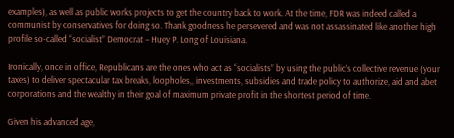examples), as well as public works projects to get the country back to work. At the time, FDR was indeed called a communist by conservatives for doing so. Thank goodness he persevered and was not assassinated like another high profile so-called “socialist” Democrat – Huey P. Long of Louisiana.

Ironically, once in office, Republicans are the ones who act as “socialists” by using the public’s collective revenue (your taxes) to deliver spectacular tax breaks, loopholes,, investments, subsidies and trade policy to authorize, aid and abet corporations and the wealthy in their goal of maximum private profit in the shortest period of time.

Given his advanced age,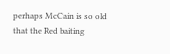perhaps McCain is so old that the Red baiting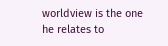worldview is the one he relates to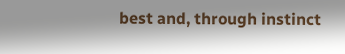best and, through instinct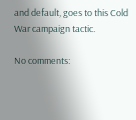and default, goes to this Cold War campaign tactic.

No comments: